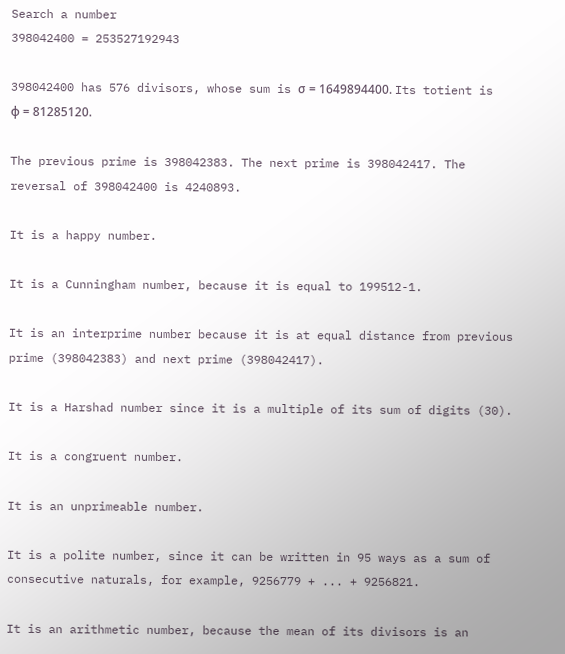Search a number
398042400 = 253527192943

398042400 has 576 divisors, whose sum is σ = 1649894400. Its totient is φ = 81285120.

The previous prime is 398042383. The next prime is 398042417. The reversal of 398042400 is 4240893.

It is a happy number.

It is a Cunningham number, because it is equal to 199512-1.

It is an interprime number because it is at equal distance from previous prime (398042383) and next prime (398042417).

It is a Harshad number since it is a multiple of its sum of digits (30).

It is a congruent number.

It is an unprimeable number.

It is a polite number, since it can be written in 95 ways as a sum of consecutive naturals, for example, 9256779 + ... + 9256821.

It is an arithmetic number, because the mean of its divisors is an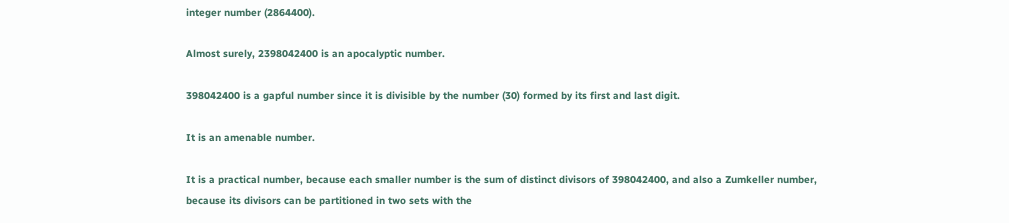integer number (2864400).

Almost surely, 2398042400 is an apocalyptic number.

398042400 is a gapful number since it is divisible by the number (30) formed by its first and last digit.

It is an amenable number.

It is a practical number, because each smaller number is the sum of distinct divisors of 398042400, and also a Zumkeller number, because its divisors can be partitioned in two sets with the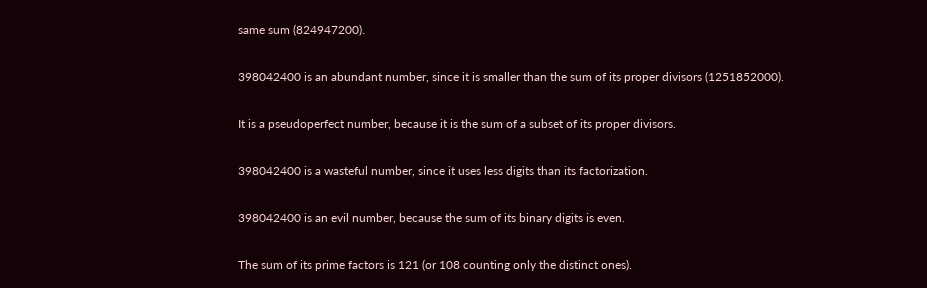same sum (824947200).

398042400 is an abundant number, since it is smaller than the sum of its proper divisors (1251852000).

It is a pseudoperfect number, because it is the sum of a subset of its proper divisors.

398042400 is a wasteful number, since it uses less digits than its factorization.

398042400 is an evil number, because the sum of its binary digits is even.

The sum of its prime factors is 121 (or 108 counting only the distinct ones).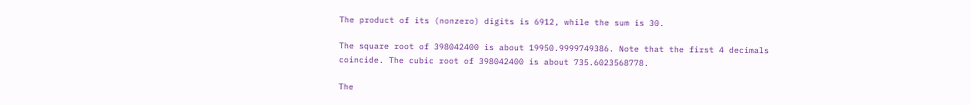The product of its (nonzero) digits is 6912, while the sum is 30.

The square root of 398042400 is about 19950.9999749386. Note that the first 4 decimals coincide. The cubic root of 398042400 is about 735.6023568778.

The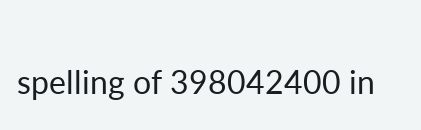spelling of 398042400 in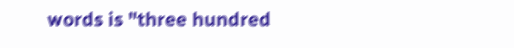words is "three hundred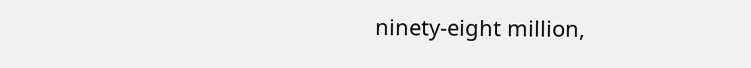ninety-eight million,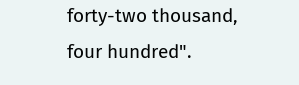forty-two thousand, four hundred".